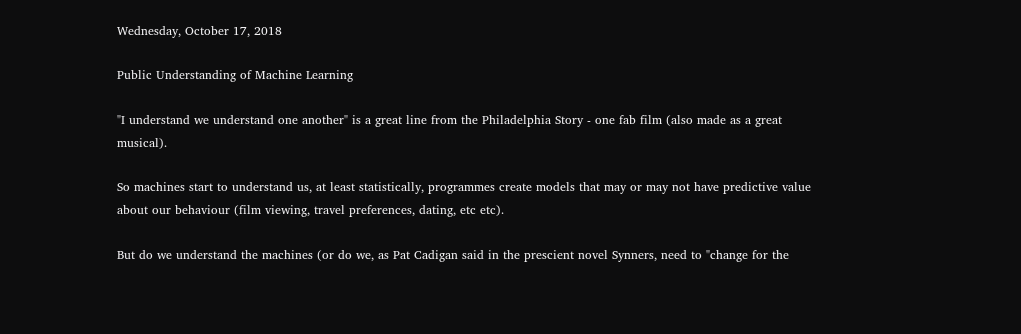Wednesday, October 17, 2018

Public Understanding of Machine Learning

"I understand we understand one another" is a great line from the Philadelphia Story - one fab film (also made as a great musical).

So machines start to understand us, at least statistically, programmes create models that may or may not have predictive value about our behaviour (film viewing, travel preferences, dating, etc etc).

But do we understand the machines (or do we, as Pat Cadigan said in the prescient novel Synners, need to "change for the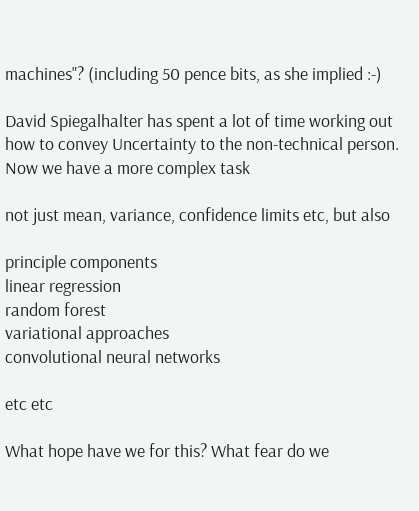machines"? (including 50 pence bits, as she implied :-)

David Spiegalhalter has spent a lot of time working out how to convey Uncertainty to the non-technical person. Now we have a more complex task

not just mean, variance, confidence limits etc, but also

principle components
linear regression
random forest
variational approaches
convolutional neural networks

etc etc

What hope have we for this? What fear do we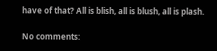have of that? All is blish, all is blush, all is plash.

No comments: